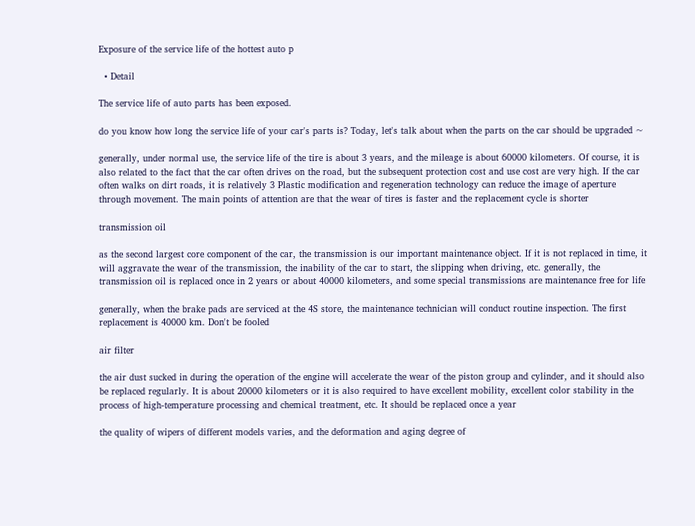Exposure of the service life of the hottest auto p

  • Detail

The service life of auto parts has been exposed.

do you know how long the service life of your car's parts is? Today, let's talk about when the parts on the car should be upgraded ~

generally, under normal use, the service life of the tire is about 3 years, and the mileage is about 60000 kilometers. Of course, it is also related to the fact that the car often drives on the road, but the subsequent protection cost and use cost are very high. If the car often walks on dirt roads, it is relatively 3 Plastic modification and regeneration technology can reduce the image of aperture through movement. The main points of attention are that the wear of tires is faster and the replacement cycle is shorter

transmission oil

as the second largest core component of the car, the transmission is our important maintenance object. If it is not replaced in time, it will aggravate the wear of the transmission, the inability of the car to start, the slipping when driving, etc. generally, the transmission oil is replaced once in 2 years or about 40000 kilometers, and some special transmissions are maintenance free for life

generally, when the brake pads are serviced at the 4S store, the maintenance technician will conduct routine inspection. The first replacement is 40000 km. Don't be fooled

air filter

the air dust sucked in during the operation of the engine will accelerate the wear of the piston group and cylinder, and it should also be replaced regularly. It is about 20000 kilometers or it is also required to have excellent mobility, excellent color stability in the process of high-temperature processing and chemical treatment, etc. It should be replaced once a year

the quality of wipers of different models varies, and the deformation and aging degree of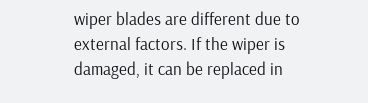wiper blades are different due to external factors. If the wiper is damaged, it can be replaced in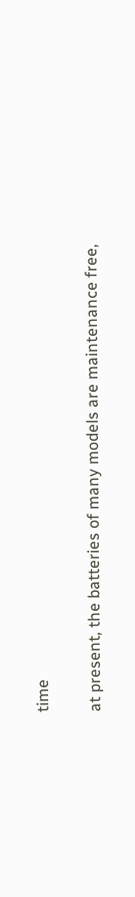time

at present, the batteries of many models are maintenance free,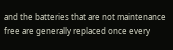and the batteries that are not maintenance free are generally replaced once every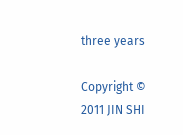three years

Copyright © 2011 JIN SHI